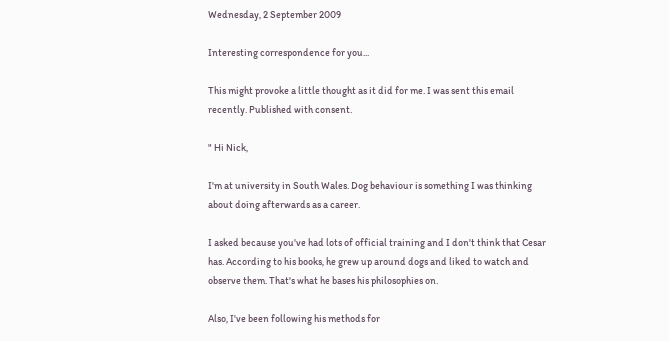Wednesday, 2 September 2009

Interesting correspondence for you...

This might provoke a little thought as it did for me. I was sent this email recently. Published with consent.

" Hi Nick,

I'm at university in South Wales. Dog behaviour is something I was thinking about doing afterwards as a career.

I asked because you've had lots of official training and I don't think that Cesar has. According to his books, he grew up around dogs and liked to watch and observe them. That's what he bases his philosophies on.

Also, I've been following his methods for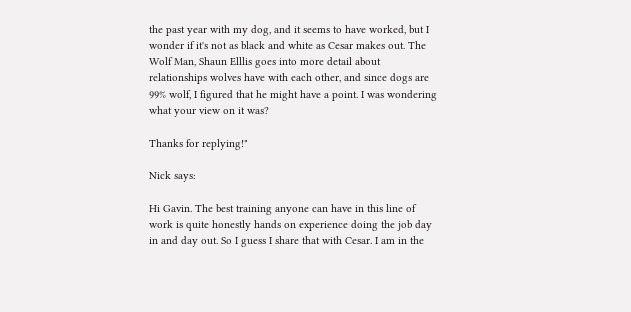the past year with my dog, and it seems to have worked, but I wonder if it's not as black and white as Cesar makes out. The Wolf Man, Shaun Elllis goes into more detail about relationships wolves have with each other, and since dogs are 99% wolf, I figured that he might have a point. I was wondering what your view on it was?

Thanks for replying!"

Nick says:

Hi Gavin. The best training anyone can have in this line of work is quite honestly hands on experience doing the job day in and day out. So I guess I share that with Cesar. I am in the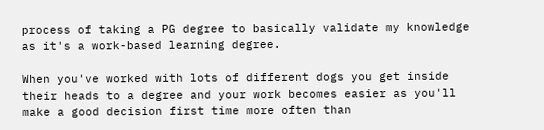process of taking a PG degree to basically validate my knowledge as it's a work-based learning degree.

When you've worked with lots of different dogs you get inside their heads to a degree and your work becomes easier as you'll make a good decision first time more often than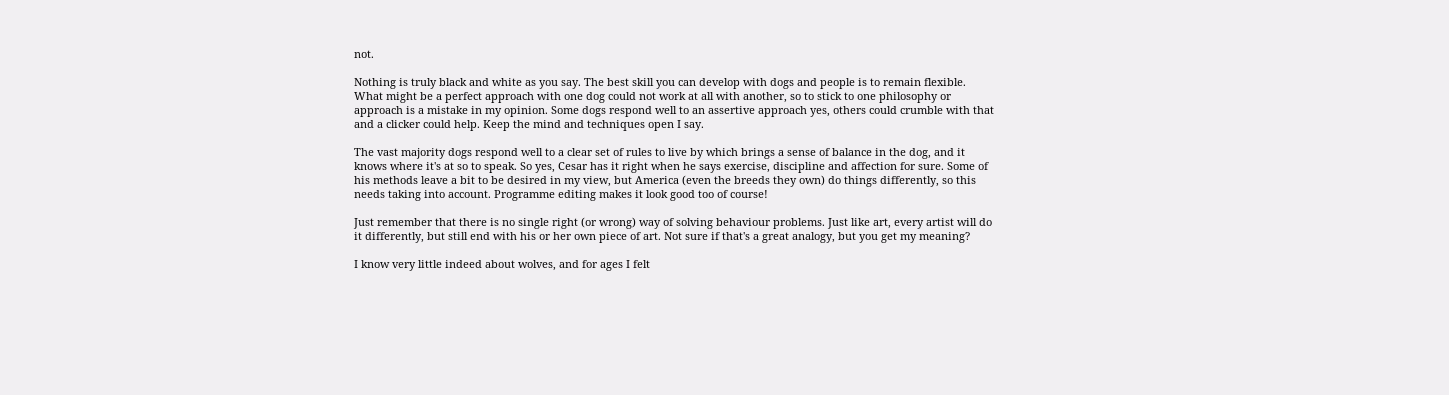not.

Nothing is truly black and white as you say. The best skill you can develop with dogs and people is to remain flexible. What might be a perfect approach with one dog could not work at all with another, so to stick to one philosophy or approach is a mistake in my opinion. Some dogs respond well to an assertive approach yes, others could crumble with that and a clicker could help. Keep the mind and techniques open I say.

The vast majority dogs respond well to a clear set of rules to live by which brings a sense of balance in the dog, and it knows where it's at so to speak. So yes, Cesar has it right when he says exercise, discipline and affection for sure. Some of his methods leave a bit to be desired in my view, but America (even the breeds they own) do things differently, so this needs taking into account. Programme editing makes it look good too of course!

Just remember that there is no single right (or wrong) way of solving behaviour problems. Just like art, every artist will do it differently, but still end with his or her own piece of art. Not sure if that's a great analogy, but you get my meaning?

I know very little indeed about wolves, and for ages I felt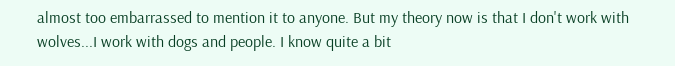almost too embarrassed to mention it to anyone. But my theory now is that I don't work with wolves...I work with dogs and people. I know quite a bit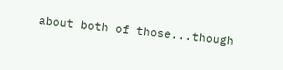about both of those...though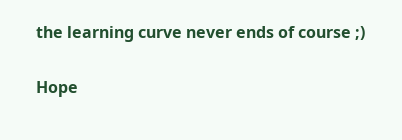the learning curve never ends of course ;)

Hope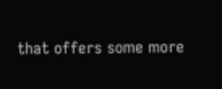that offers some more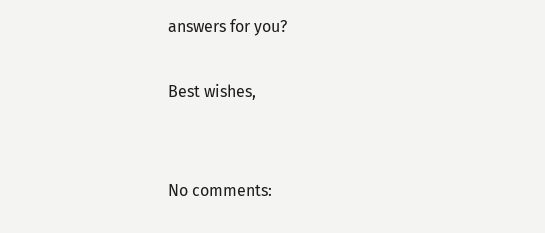answers for you?

Best wishes,


No comments: